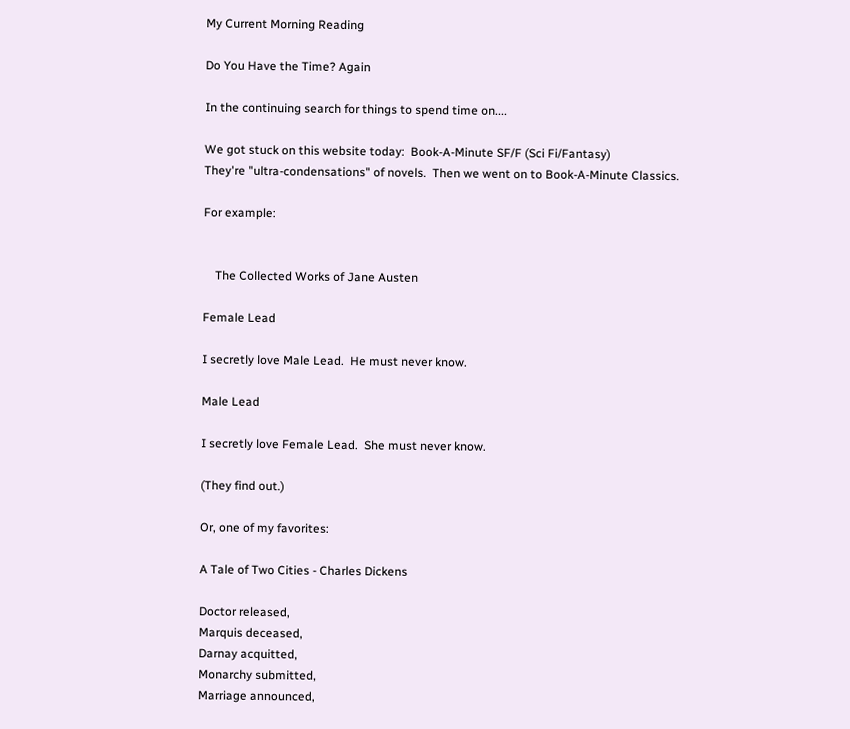My Current Morning Reading

Do You Have the Time? Again

In the continuing search for things to spend time on....

We got stuck on this website today:  Book-A-Minute SF/F (Sci Fi/Fantasy)
They're "ultra-condensations" of novels.  Then we went on to Book-A-Minute Classics.

For example:


    The Collected Works of Jane Austen

Female Lead

I secretly love Male Lead.  He must never know.

Male Lead

I secretly love Female Lead.  She must never know.

(They find out.)

Or, one of my favorites:

A Tale of Two Cities - Charles Dickens

Doctor released,
Marquis deceased,
Darnay acquitted,
Monarchy submitted,
Marriage announced,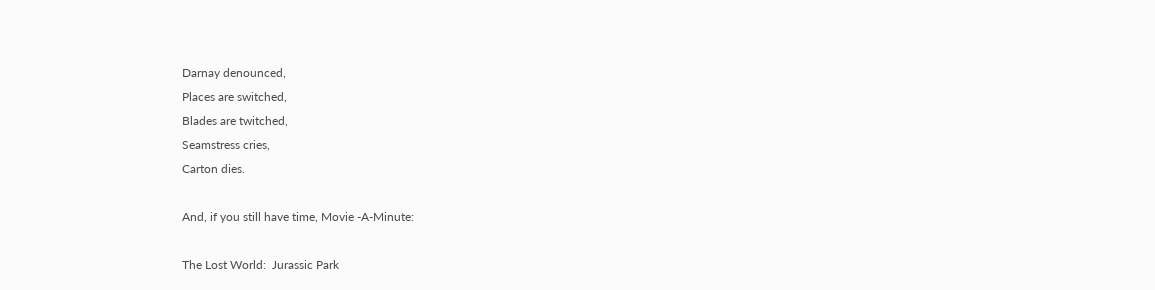Darnay denounced,
Places are switched,
Blades are twitched,
Seamstress cries,
Carton dies.

And, if you still have time, Movie -A-Minute:

The Lost World:  Jurassic Park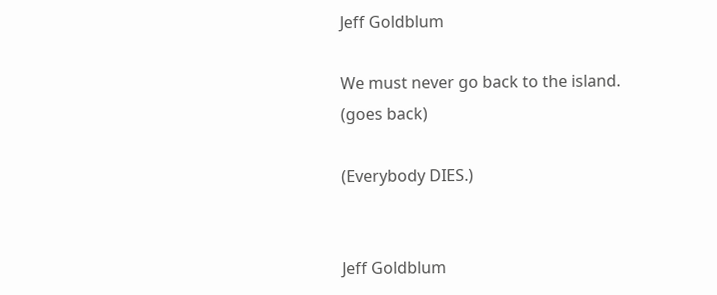Jeff Goldblum

We must never go back to the island.  (goes back)

(Everybody DIES.)


Jeff Goldblum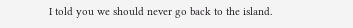I told you we should never go back to the island.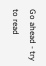Go ahead - try to read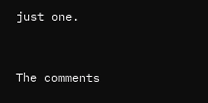just one.


The comments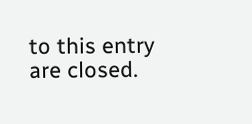to this entry are closed.